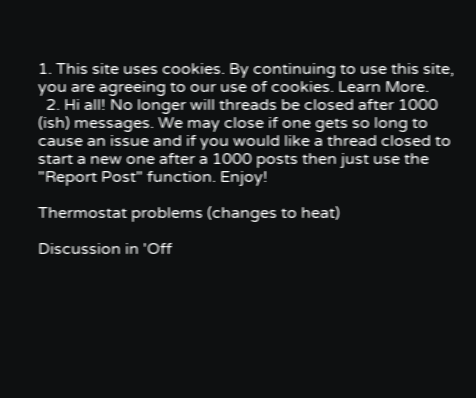1. This site uses cookies. By continuing to use this site, you are agreeing to our use of cookies. Learn More.
  2. Hi all! No longer will threads be closed after 1000 (ish) messages. We may close if one gets so long to cause an issue and if you would like a thread closed to start a new one after a 1000 posts then just use the "Report Post" function. Enjoy!

Thermostat problems (changes to heat)

Discussion in 'Off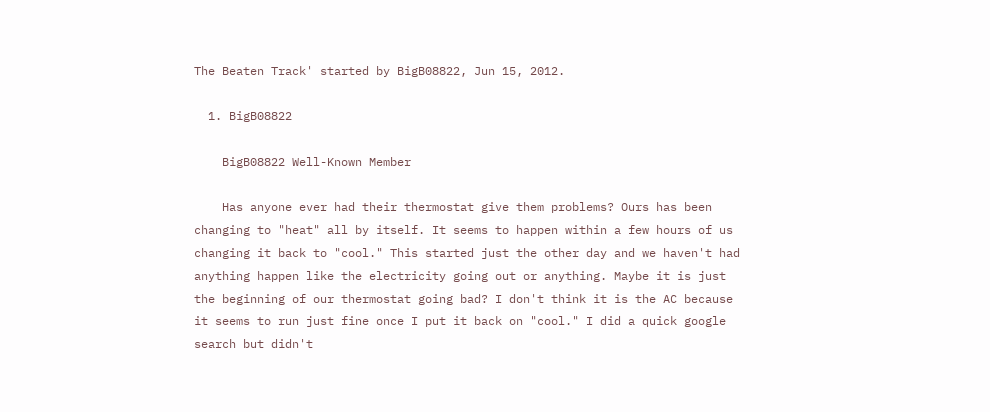The Beaten Track' started by BigB08822, Jun 15, 2012.

  1. BigB08822

    BigB08822 Well-Known Member

    Has anyone ever had their thermostat give them problems? Ours has been changing to "heat" all by itself. It seems to happen within a few hours of us changing it back to "cool." This started just the other day and we haven't had anything happen like the electricity going out or anything. Maybe it is just the beginning of our thermostat going bad? I don't think it is the AC because it seems to run just fine once I put it back on "cool." I did a quick google search but didn't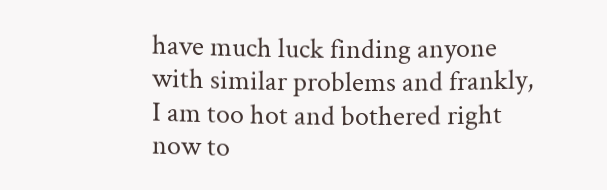have much luck finding anyone with similar problems and frankly, I am too hot and bothered right now to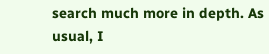search much more in depth. As usual, I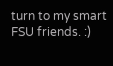turn to my smart FSU friends. :)